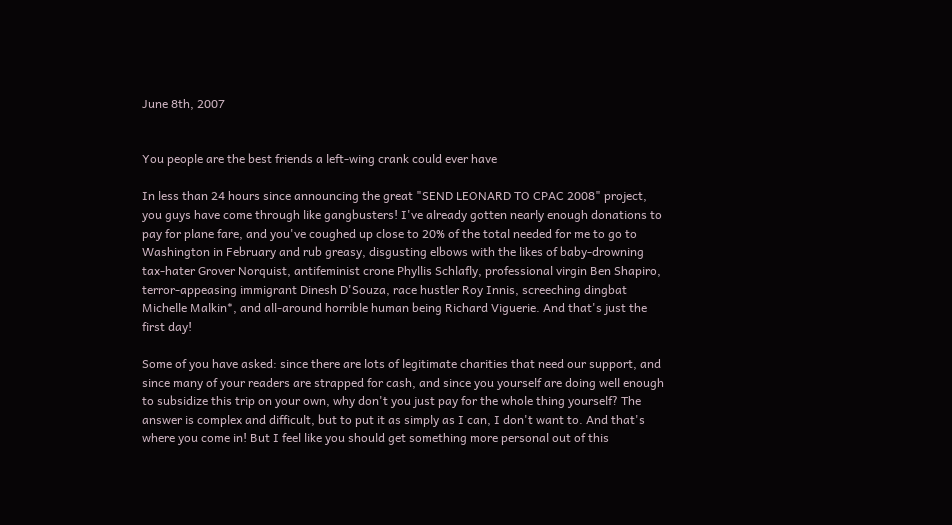June 8th, 2007


You people are the best friends a left-wing crank could ever have

In less than 24 hours since announcing the great "SEND LEONARD TO CPAC 2008" project, you guys have come through like gangbusters! I've already gotten nearly enough donations to pay for plane fare, and you've coughed up close to 20% of the total needed for me to go to Washington in February and rub greasy, disgusting elbows with the likes of baby-drowning tax-hater Grover Norquist, antifeminist crone Phyllis Schlafly, professional virgin Ben Shapiro, terror-appeasing immigrant Dinesh D'Souza, race hustler Roy Innis, screeching dingbat Michelle Malkin*, and all-around horrible human being Richard Viguerie. And that's just the first day!

Some of you have asked: since there are lots of legitimate charities that need our support, and since many of your readers are strapped for cash, and since you yourself are doing well enough to subsidize this trip on your own, why don't you just pay for the whole thing yourself? The answer is complex and difficult, but to put it as simply as I can, I don't want to. And that's where you come in! But I feel like you should get something more personal out of this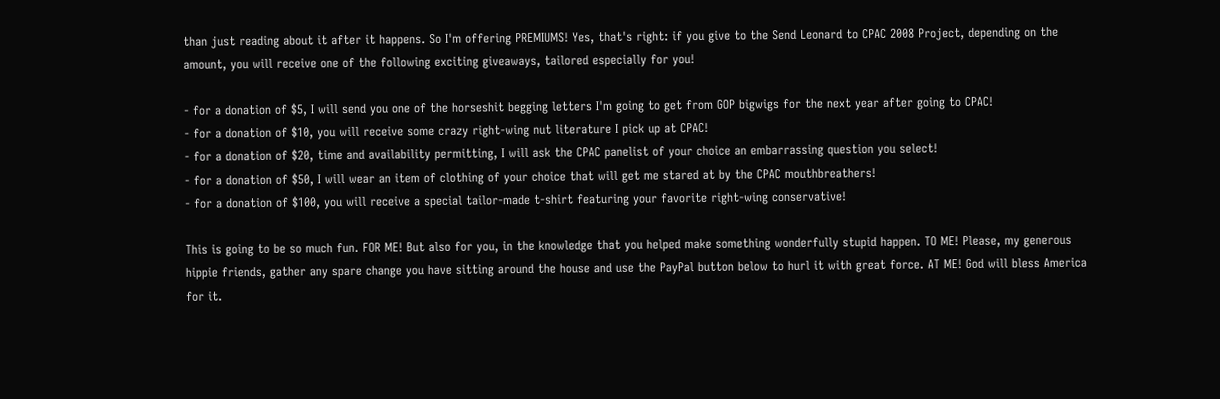than just reading about it after it happens. So I'm offering PREMIUMS! Yes, that's right: if you give to the Send Leonard to CPAC 2008 Project, depending on the amount, you will receive one of the following exciting giveaways, tailored especially for you!

- for a donation of $5, I will send you one of the horseshit begging letters I'm going to get from GOP bigwigs for the next year after going to CPAC!
- for a donation of $10, you will receive some crazy right-wing nut literature I pick up at CPAC!
- for a donation of $20, time and availability permitting, I will ask the CPAC panelist of your choice an embarrassing question you select!
- for a donation of $50, I will wear an item of clothing of your choice that will get me stared at by the CPAC mouthbreathers!
- for a donation of $100, you will receive a special tailor-made t-shirt featuring your favorite right-wing conservative!

This is going to be so much fun. FOR ME! But also for you, in the knowledge that you helped make something wonderfully stupid happen. TO ME! Please, my generous hippie friends, gather any spare change you have sitting around the house and use the PayPal button below to hurl it with great force. AT ME! God will bless America for it.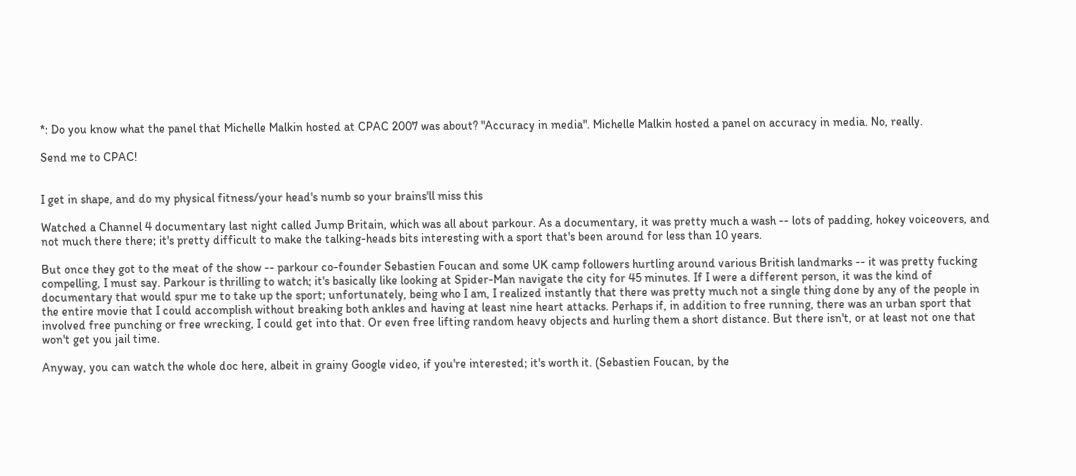*: Do you know what the panel that Michelle Malkin hosted at CPAC 2007 was about? "Accuracy in media". Michelle Malkin hosted a panel on accuracy in media. No, really.

Send me to CPAC!


I get in shape, and do my physical fitness/your head's numb so your brains'll miss this

Watched a Channel 4 documentary last night called Jump Britain, which was all about parkour. As a documentary, it was pretty much a wash -- lots of padding, hokey voiceovers, and not much there there; it's pretty difficult to make the talking-heads bits interesting with a sport that's been around for less than 10 years.

But once they got to the meat of the show -- parkour co-founder Sebastien Foucan and some UK camp followers hurtling around various British landmarks -- it was pretty fucking compelling, I must say. Parkour is thrilling to watch; it's basically like looking at Spider-Man navigate the city for 45 minutes. If I were a different person, it was the kind of documentary that would spur me to take up the sport; unfortunately, being who I am, I realized instantly that there was pretty much not a single thing done by any of the people in the entire movie that I could accomplish without breaking both ankles and having at least nine heart attacks. Perhaps if, in addition to free running, there was an urban sport that involved free punching or free wrecking, I could get into that. Or even free lifting random heavy objects and hurling them a short distance. But there isn't, or at least not one that won't get you jail time.

Anyway, you can watch the whole doc here, albeit in grainy Google video, if you're interested; it's worth it. (Sebastien Foucan, by the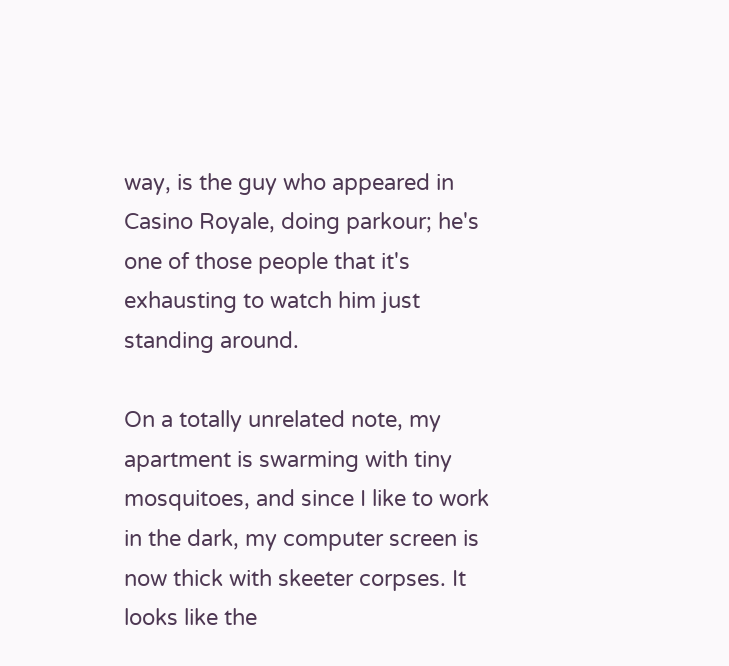way, is the guy who appeared in Casino Royale, doing parkour; he's one of those people that it's exhausting to watch him just standing around.

On a totally unrelated note, my apartment is swarming with tiny mosquitoes, and since I like to work in the dark, my computer screen is now thick with skeeter corpses. It looks like the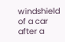windshield of a car after a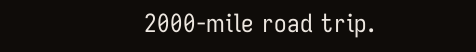2000-mile road trip.